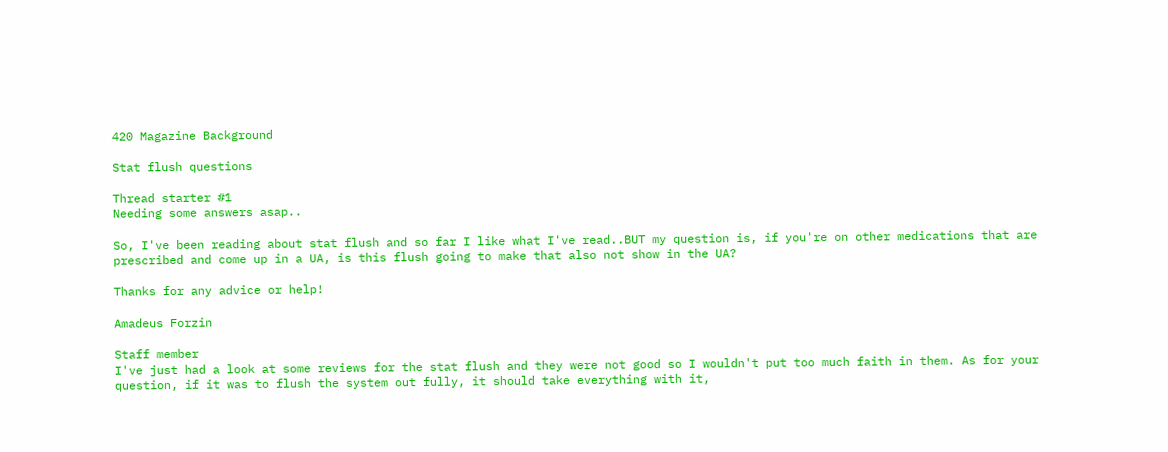420 Magazine Background

Stat flush questions

Thread starter #1
Needing some answers asap..

So, I've been reading about stat flush and so far I like what I've read..BUT my question is, if you're on other medications that are prescribed and come up in a UA, is this flush going to make that also not show in the UA?

Thanks for any advice or help!

Amadeus Forzin

Staff member
I've just had a look at some reviews for the stat flush and they were not good so I wouldn't put too much faith in them. As for your question, if it was to flush the system out fully, it should take everything with it,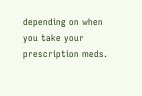depending on when you take your prescription meds.